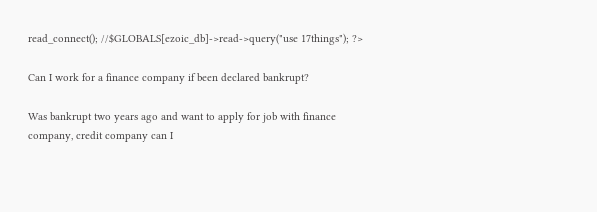read_connect(); //$GLOBALS[ezoic_db]->read->query("use 17things"); ?>

Can I work for a finance company if been declared bankrupt?

Was bankrupt two years ago and want to apply for job with finance company, credit company can I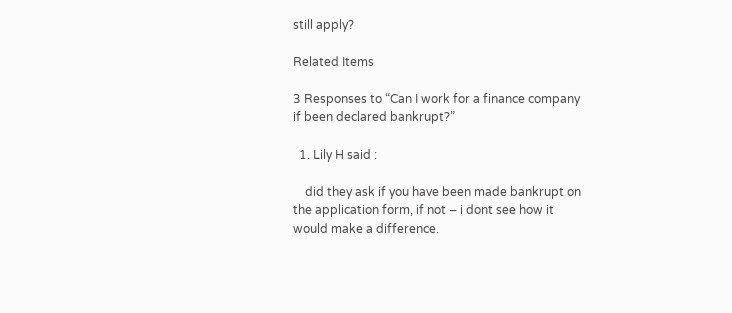still apply?

Related Items

3 Responses to “Can I work for a finance company if been declared bankrupt?”

  1. Lily H said :

    did they ask if you have been made bankrupt on the application form, if not – i dont see how it would make a difference.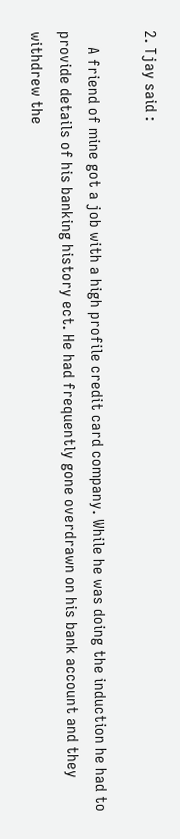2. Tjay said :

    A friend of mine got a job with a high profile credit card company. While he was doing the induction he had to provide details of his banking history ect. He had frequently gone overdrawn on his bank account and they withdrew the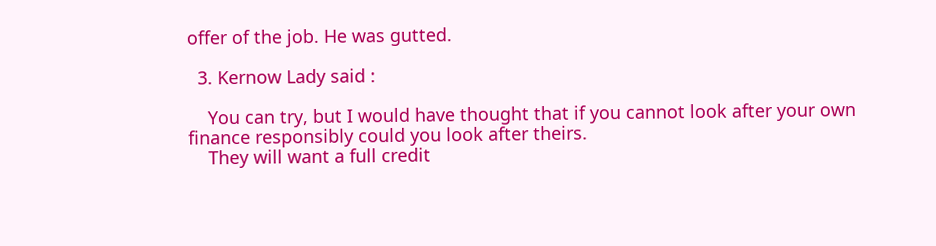offer of the job. He was gutted.

  3. Kernow Lady said :

    You can try, but I would have thought that if you cannot look after your own finance responsibly could you look after theirs.
    They will want a full credit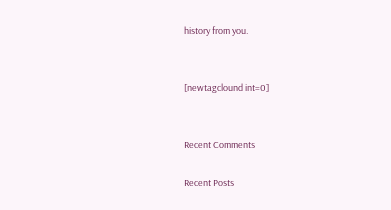history from you.


[newtagclound int=0]


Recent Comments

Recent Posts